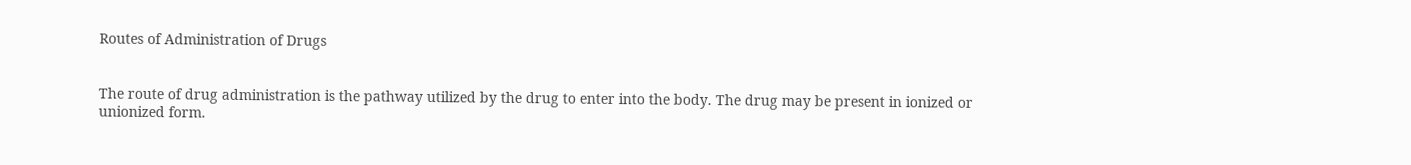Routes of Administration of Drugs


The route of drug administration is the pathway utilized by the drug to enter into the body. The drug may be present in ionized or unionized form.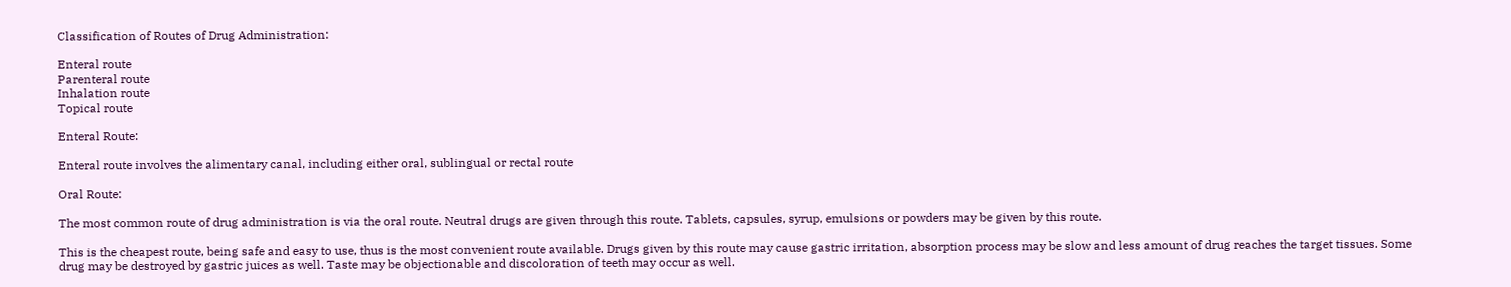Classification of Routes of Drug Administration:

Enteral route
Parenteral route
Inhalation route
Topical route

Enteral Route:

Enteral route involves the alimentary canal, including either oral, sublingual or rectal route

Oral Route:

The most common route of drug administration is via the oral route. Neutral drugs are given through this route. Tablets, capsules, syrup, emulsions or powders may be given by this route.

This is the cheapest route, being safe and easy to use, thus is the most convenient route available. Drugs given by this route may cause gastric irritation, absorption process may be slow and less amount of drug reaches the target tissues. Some drug may be destroyed by gastric juices as well. Taste may be objectionable and discoloration of teeth may occur as well.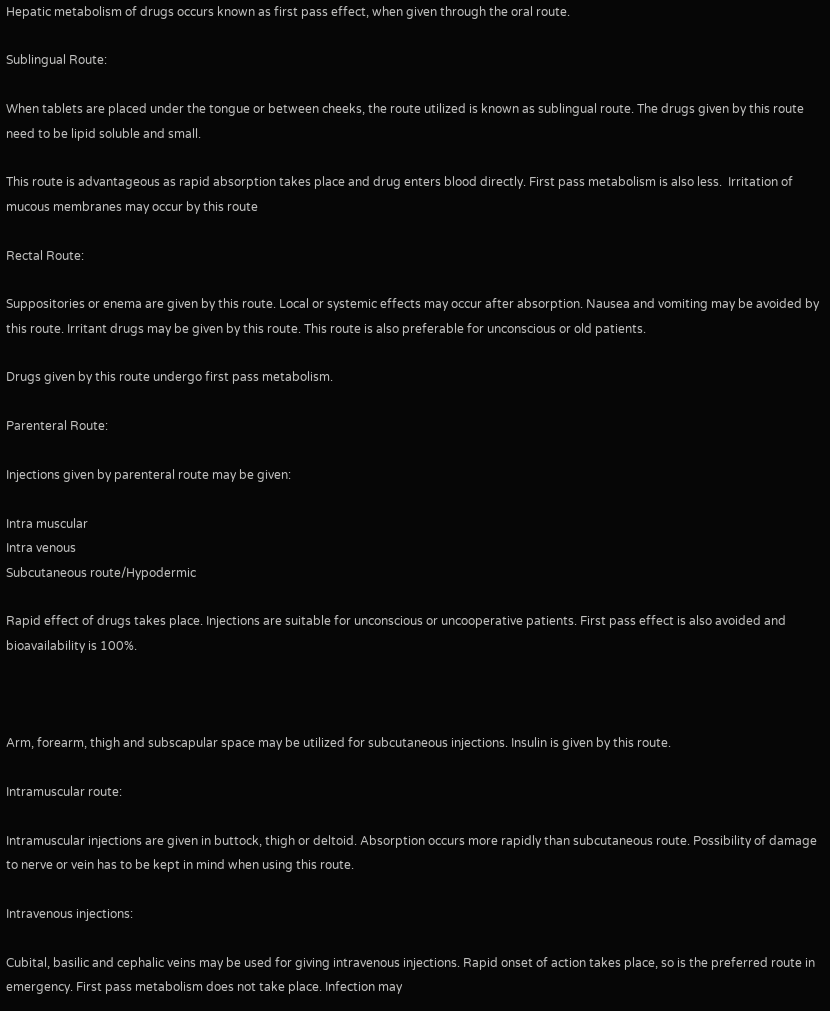Hepatic metabolism of drugs occurs known as first pass effect, when given through the oral route.

Sublingual Route:

When tablets are placed under the tongue or between cheeks, the route utilized is known as sublingual route. The drugs given by this route need to be lipid soluble and small.

This route is advantageous as rapid absorption takes place and drug enters blood directly. First pass metabolism is also less.  Irritation of mucous membranes may occur by this route

Rectal Route:

Suppositories or enema are given by this route. Local or systemic effects may occur after absorption. Nausea and vomiting may be avoided by this route. Irritant drugs may be given by this route. This route is also preferable for unconscious or old patients.

Drugs given by this route undergo first pass metabolism.

Parenteral Route:

Injections given by parenteral route may be given:

Intra muscular
Intra venous
Subcutaneous route/Hypodermic

Rapid effect of drugs takes place. Injections are suitable for unconscious or uncooperative patients. First pass effect is also avoided and bioavailability is 100%.



Arm, forearm, thigh and subscapular space may be utilized for subcutaneous injections. Insulin is given by this route.

Intramuscular route:

Intramuscular injections are given in buttock, thigh or deltoid. Absorption occurs more rapidly than subcutaneous route. Possibility of damage to nerve or vein has to be kept in mind when using this route.

Intravenous injections:

Cubital, basilic and cephalic veins may be used for giving intravenous injections. Rapid onset of action takes place, so is the preferred route in emergency. First pass metabolism does not take place. Infection may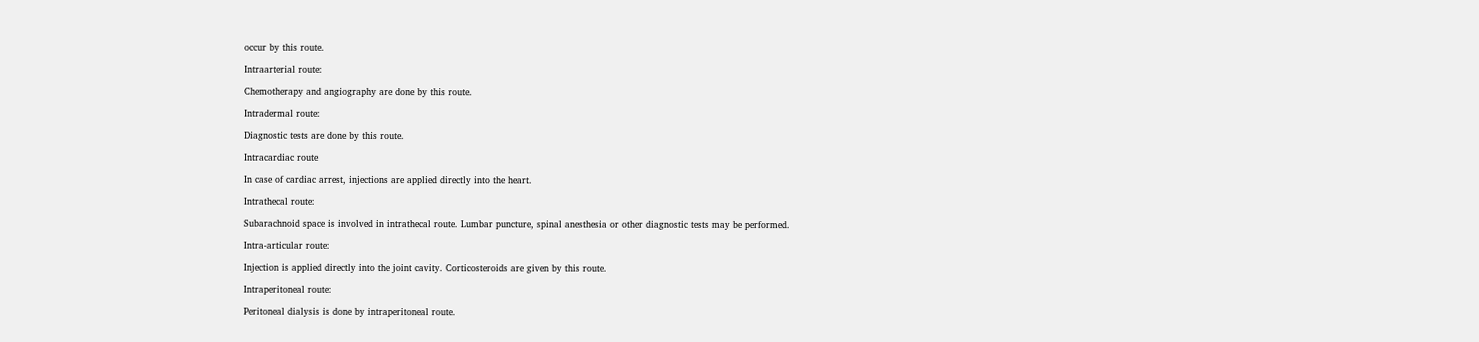occur by this route.

Intraarterial route:

Chemotherapy and angiography are done by this route.

Intradermal route:

Diagnostic tests are done by this route.

Intracardiac route

In case of cardiac arrest, injections are applied directly into the heart.

Intrathecal route:

Subarachnoid space is involved in intrathecal route. Lumbar puncture, spinal anesthesia or other diagnostic tests may be performed.

Intra-articular route:

Injection is applied directly into the joint cavity. Corticosteroids are given by this route.

Intraperitoneal route:

Peritoneal dialysis is done by intraperitoneal route.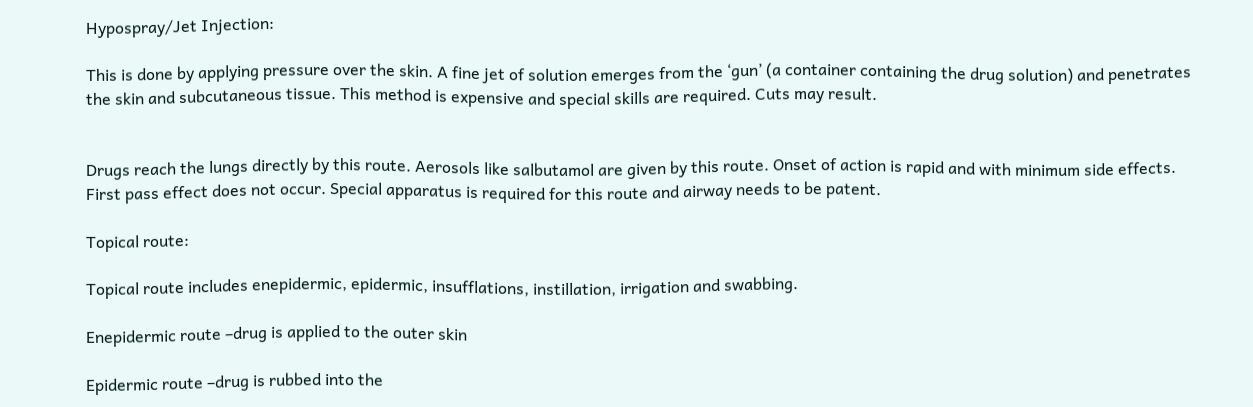Hypospray/Jet Injection:

This is done by applying pressure over the skin. A fine jet of solution emerges from the ‘gun’ (a container containing the drug solution) and penetrates the skin and subcutaneous tissue. This method is expensive and special skills are required. Cuts may result.


Drugs reach the lungs directly by this route. Aerosols like salbutamol are given by this route. Onset of action is rapid and with minimum side effects. First pass effect does not occur. Special apparatus is required for this route and airway needs to be patent.

Topical route:

Topical route includes enepidermic, epidermic, insufflations, instillation, irrigation and swabbing.

Enepidermic route –drug is applied to the outer skin

Epidermic route –drug is rubbed into the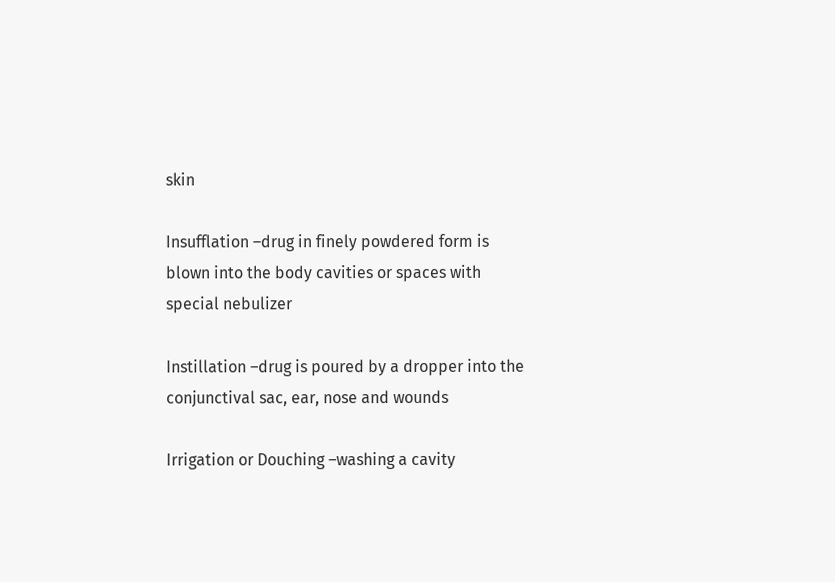skin

Insufflation –drug in finely powdered form is blown into the body cavities or spaces with special nebulizer

Instillation –drug is poured by a dropper into the conjunctival sac, ear, nose and wounds

Irrigation or Douching –washing a cavity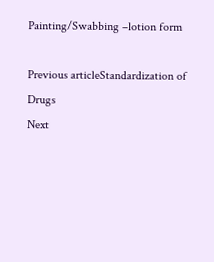Painting/Swabbing –lotion form

Previous articleStandardization of Drugs
Next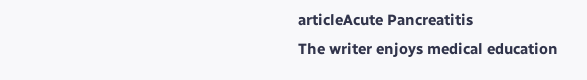articleAcute Pancreatitis
The writer enjoys medical education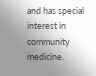and has special interest in community medicine.